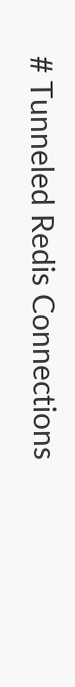# Tunneled Redis Connections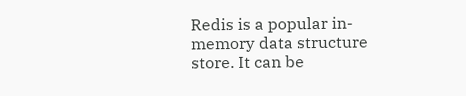Redis is a popular in-memory data structure store. It can be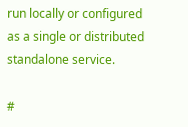run locally or configured as a single or distributed standalone service.

#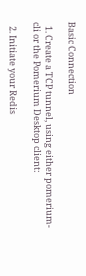Basic Connection

  1. Create a TCP tunnel, using either pomerium-cli or the Pomerium Desktop client:

  2. Initiate your Redis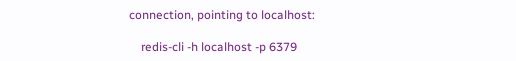connection, pointing to localhost:

    redis-cli -h localhost -p 6379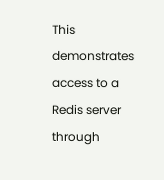This demonstrates access to a Redis server through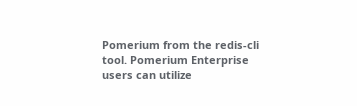Pomerium from the redis-cli tool. Pomerium Enterprise users can utilize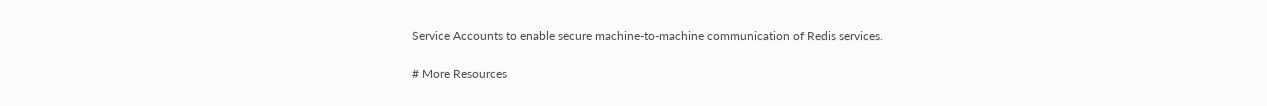Service Accounts to enable secure machine-to-machine communication of Redis services.

# More Resources